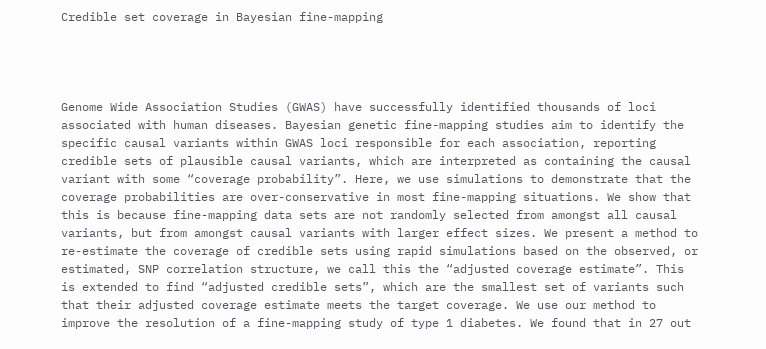Credible set coverage in Bayesian fine-mapping




Genome Wide Association Studies (GWAS) have successfully identified thousands of loci associated with human diseases. Bayesian genetic fine-mapping studies aim to identify the specific causal variants within GWAS loci responsible for each association, reporting credible sets of plausible causal variants, which are interpreted as containing the causal variant with some “coverage probability”. Here, we use simulations to demonstrate that the coverage probabilities are over-conservative in most fine-mapping situations. We show that this is because fine-mapping data sets are not randomly selected from amongst all causal variants, but from amongst causal variants with larger effect sizes. We present a method to re-estimate the coverage of credible sets using rapid simulations based on the observed, or estimated, SNP correlation structure, we call this the “adjusted coverage estimate”. This is extended to find “adjusted credible sets”, which are the smallest set of variants such that their adjusted coverage estimate meets the target coverage. We use our method to improve the resolution of a fine-mapping study of type 1 diabetes. We found that in 27 out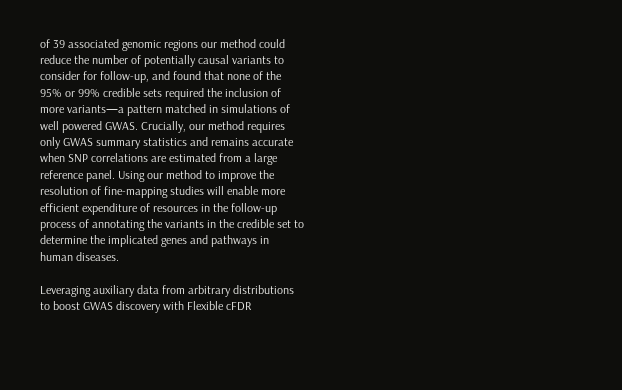of 39 associated genomic regions our method could reduce the number of potentially causal variants to consider for follow-up, and found that none of the 95% or 99% credible sets required the inclusion of more variants—a pattern matched in simulations of well powered GWAS. Crucially, our method requires only GWAS summary statistics and remains accurate when SNP correlations are estimated from a large reference panel. Using our method to improve the resolution of fine-mapping studies will enable more efficient expenditure of resources in the follow-up process of annotating the variants in the credible set to determine the implicated genes and pathways in human diseases.

Leveraging auxiliary data from arbitrary distributions to boost GWAS discovery with Flexible cFDR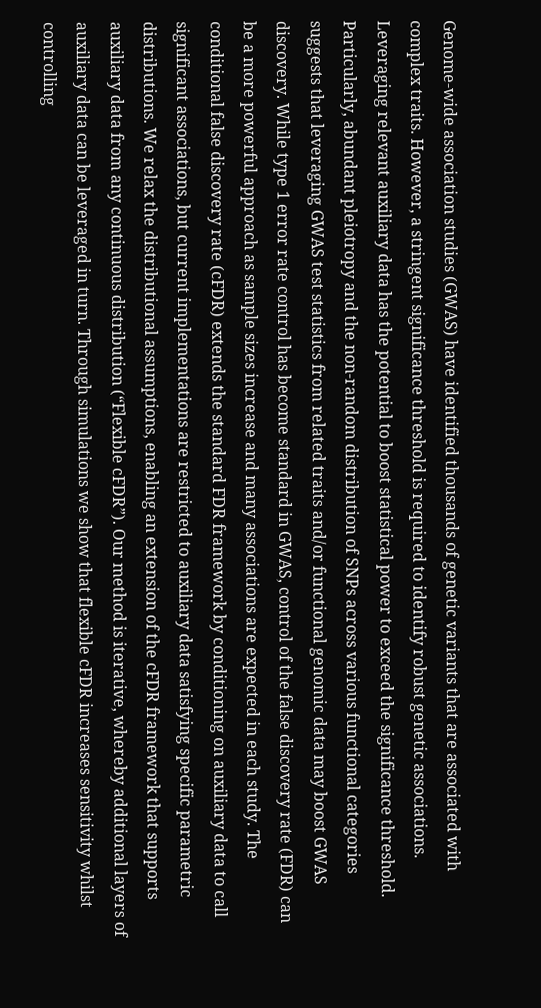Genome-wide association studies (GWAS) have identified thousands of genetic variants that are associated with complex traits. However, a stringent significance threshold is required to identify robust genetic associations. Leveraging relevant auxiliary data has the potential to boost statistical power to exceed the significance threshold. Particularly, abundant pleiotropy and the non-random distribution of SNPs across various functional categories suggests that leveraging GWAS test statistics from related traits and/or functional genomic data may boost GWAS discovery. While type 1 error rate control has become standard in GWAS, control of the false discovery rate (FDR) can be a more powerful approach as sample sizes increase and many associations are expected in each study. The conditional false discovery rate (cFDR) extends the standard FDR framework by conditioning on auxiliary data to call significant associations, but current implementations are restricted to auxiliary data satisfying specific parametric distributions. We relax the distributional assumptions, enabling an extension of the cFDR framework that supports auxiliary data from any continuous distribution (“Flexible cFDR”). Our method is iterative, whereby additional layers of auxiliary data can be leveraged in turn. Through simulations we show that flexible cFDR increases sensitivity whilst controlling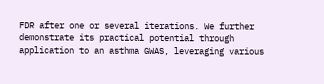FDR after one or several iterations. We further demonstrate its practical potential through application to an asthma GWAS, leveraging various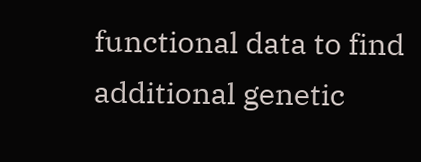functional data to find additional genetic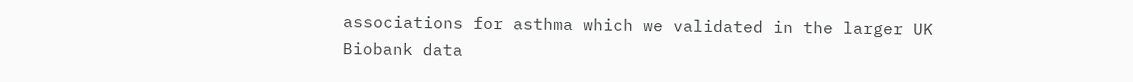associations for asthma which we validated in the larger UK Biobank data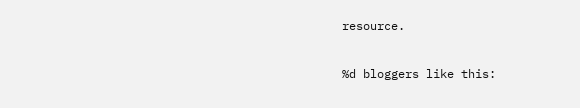resource.

%d bloggers like this: